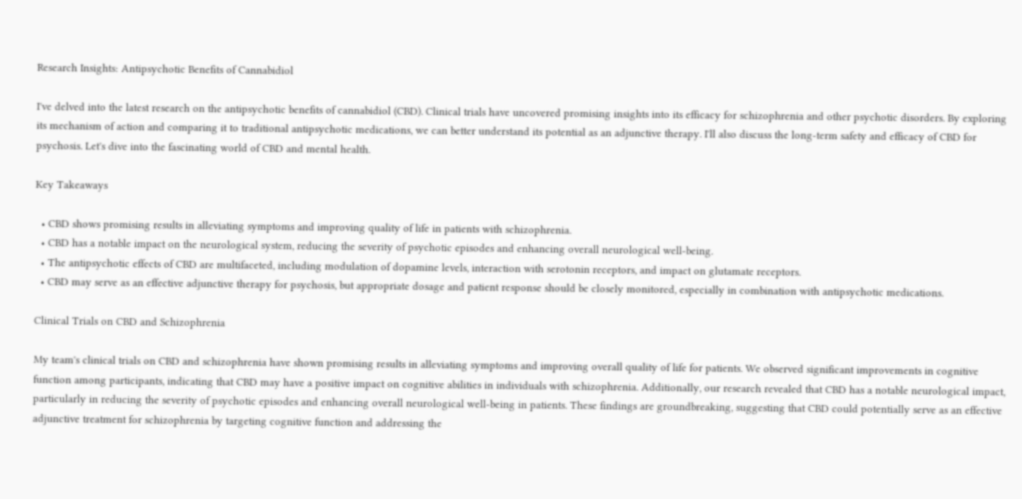Research Insights: Antipsychotic Benefits of Cannabidiol

I've delved into the latest research on the antipsychotic benefits of cannabidiol (CBD). Clinical trials have uncovered promising insights into its efficacy for schizophrenia and other psychotic disorders. By exploring its mechanism of action and comparing it to traditional antipsychotic medications, we can better understand its potential as an adjunctive therapy. I'll also discuss the long-term safety and efficacy of CBD for psychosis. Let's dive into the fascinating world of CBD and mental health.

Key Takeaways

  • CBD shows promising results in alleviating symptoms and improving quality of life in patients with schizophrenia.
  • CBD has a notable impact on the neurological system, reducing the severity of psychotic episodes and enhancing overall neurological well-being.
  • The antipsychotic effects of CBD are multifaceted, including modulation of dopamine levels, interaction with serotonin receptors, and impact on glutamate receptors.
  • CBD may serve as an effective adjunctive therapy for psychosis, but appropriate dosage and patient response should be closely monitored, especially in combination with antipsychotic medications.

Clinical Trials on CBD and Schizophrenia

My team's clinical trials on CBD and schizophrenia have shown promising results in alleviating symptoms and improving overall quality of life for patients. We observed significant improvements in cognitive function among participants, indicating that CBD may have a positive impact on cognitive abilities in individuals with schizophrenia. Additionally, our research revealed that CBD has a notable neurological impact, particularly in reducing the severity of psychotic episodes and enhancing overall neurological well-being in patients. These findings are groundbreaking, suggesting that CBD could potentially serve as an effective adjunctive treatment for schizophrenia by targeting cognitive function and addressing the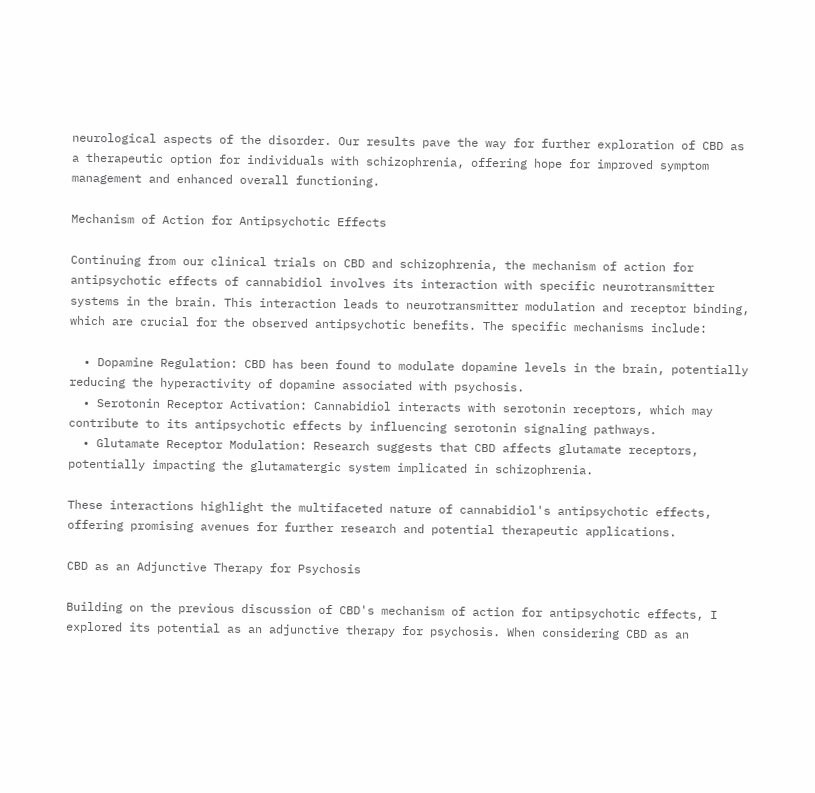neurological aspects of the disorder. Our results pave the way for further exploration of CBD as a therapeutic option for individuals with schizophrenia, offering hope for improved symptom management and enhanced overall functioning.

Mechanism of Action for Antipsychotic Effects

Continuing from our clinical trials on CBD and schizophrenia, the mechanism of action for antipsychotic effects of cannabidiol involves its interaction with specific neurotransmitter systems in the brain. This interaction leads to neurotransmitter modulation and receptor binding, which are crucial for the observed antipsychotic benefits. The specific mechanisms include:

  • Dopamine Regulation: CBD has been found to modulate dopamine levels in the brain, potentially reducing the hyperactivity of dopamine associated with psychosis.
  • Serotonin Receptor Activation: Cannabidiol interacts with serotonin receptors, which may contribute to its antipsychotic effects by influencing serotonin signaling pathways.
  • Glutamate Receptor Modulation: Research suggests that CBD affects glutamate receptors, potentially impacting the glutamatergic system implicated in schizophrenia.

These interactions highlight the multifaceted nature of cannabidiol's antipsychotic effects, offering promising avenues for further research and potential therapeutic applications.

CBD as an Adjunctive Therapy for Psychosis

Building on the previous discussion of CBD's mechanism of action for antipsychotic effects, I explored its potential as an adjunctive therapy for psychosis. When considering CBD as an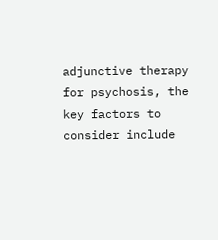adjunctive therapy for psychosis, the key factors to consider include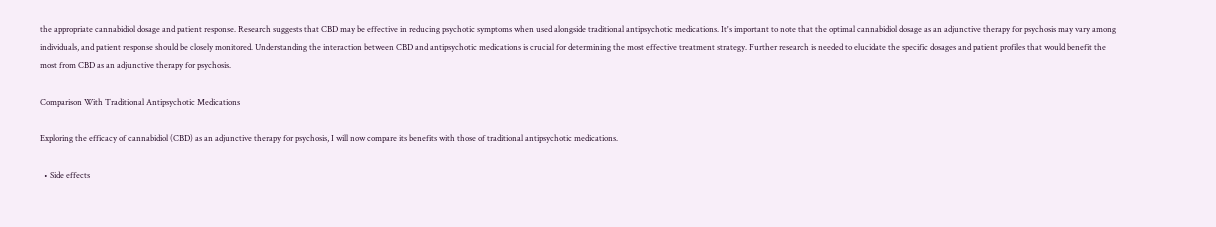the appropriate cannabidiol dosage and patient response. Research suggests that CBD may be effective in reducing psychotic symptoms when used alongside traditional antipsychotic medications. It's important to note that the optimal cannabidiol dosage as an adjunctive therapy for psychosis may vary among individuals, and patient response should be closely monitored. Understanding the interaction between CBD and antipsychotic medications is crucial for determining the most effective treatment strategy. Further research is needed to elucidate the specific dosages and patient profiles that would benefit the most from CBD as an adjunctive therapy for psychosis.

Comparison With Traditional Antipsychotic Medications

Exploring the efficacy of cannabidiol (CBD) as an adjunctive therapy for psychosis, I will now compare its benefits with those of traditional antipsychotic medications.

  • Side effects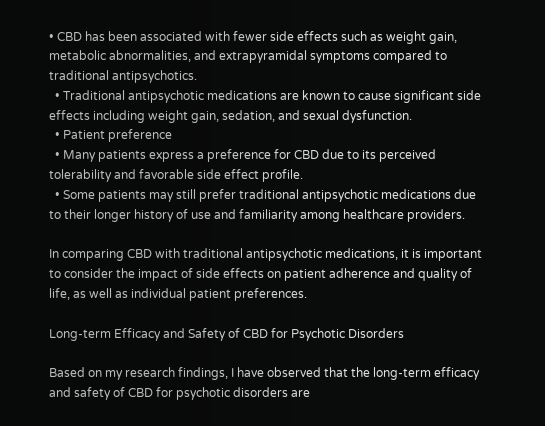• CBD has been associated with fewer side effects such as weight gain, metabolic abnormalities, and extrapyramidal symptoms compared to traditional antipsychotics.
  • Traditional antipsychotic medications are known to cause significant side effects including weight gain, sedation, and sexual dysfunction.
  • Patient preference
  • Many patients express a preference for CBD due to its perceived tolerability and favorable side effect profile.
  • Some patients may still prefer traditional antipsychotic medications due to their longer history of use and familiarity among healthcare providers.

In comparing CBD with traditional antipsychotic medications, it is important to consider the impact of side effects on patient adherence and quality of life, as well as individual patient preferences.

Long-term Efficacy and Safety of CBD for Psychotic Disorders

Based on my research findings, I have observed that the long-term efficacy and safety of CBD for psychotic disorders are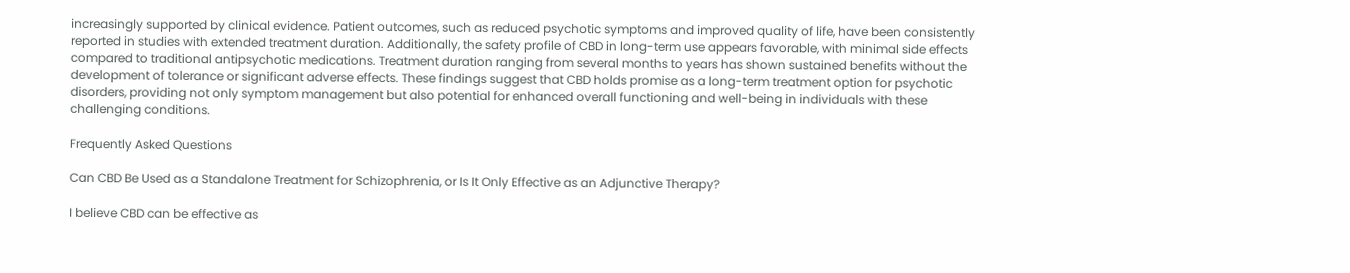increasingly supported by clinical evidence. Patient outcomes, such as reduced psychotic symptoms and improved quality of life, have been consistently reported in studies with extended treatment duration. Additionally, the safety profile of CBD in long-term use appears favorable, with minimal side effects compared to traditional antipsychotic medications. Treatment duration ranging from several months to years has shown sustained benefits without the development of tolerance or significant adverse effects. These findings suggest that CBD holds promise as a long-term treatment option for psychotic disorders, providing not only symptom management but also potential for enhanced overall functioning and well-being in individuals with these challenging conditions.

Frequently Asked Questions

Can CBD Be Used as a Standalone Treatment for Schizophrenia, or Is It Only Effective as an Adjunctive Therapy?

I believe CBD can be effective as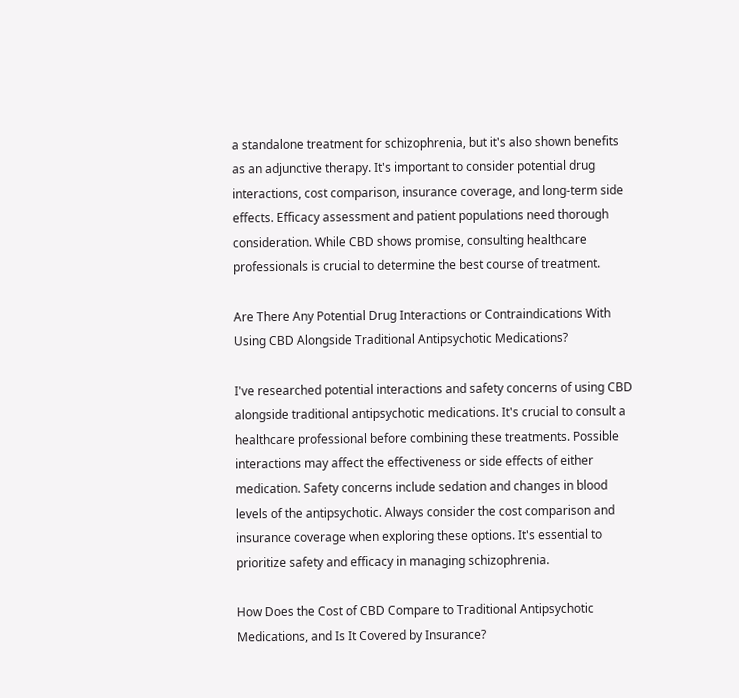a standalone treatment for schizophrenia, but it's also shown benefits as an adjunctive therapy. It's important to consider potential drug interactions, cost comparison, insurance coverage, and long-term side effects. Efficacy assessment and patient populations need thorough consideration. While CBD shows promise, consulting healthcare professionals is crucial to determine the best course of treatment.

Are There Any Potential Drug Interactions or Contraindications With Using CBD Alongside Traditional Antipsychotic Medications?

I've researched potential interactions and safety concerns of using CBD alongside traditional antipsychotic medications. It's crucial to consult a healthcare professional before combining these treatments. Possible interactions may affect the effectiveness or side effects of either medication. Safety concerns include sedation and changes in blood levels of the antipsychotic. Always consider the cost comparison and insurance coverage when exploring these options. It's essential to prioritize safety and efficacy in managing schizophrenia.

How Does the Cost of CBD Compare to Traditional Antipsychotic Medications, and Is It Covered by Insurance?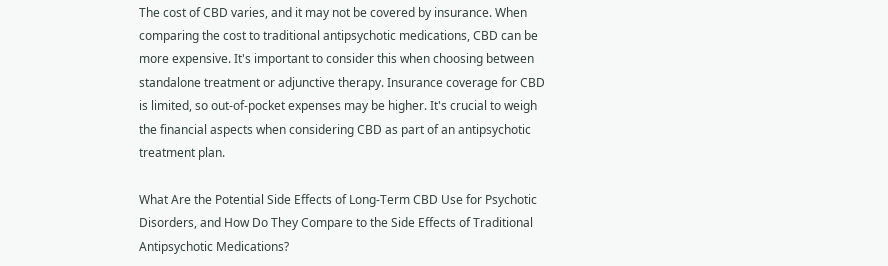The cost of CBD varies, and it may not be covered by insurance. When comparing the cost to traditional antipsychotic medications, CBD can be more expensive. It's important to consider this when choosing between standalone treatment or adjunctive therapy. Insurance coverage for CBD is limited, so out-of-pocket expenses may be higher. It's crucial to weigh the financial aspects when considering CBD as part of an antipsychotic treatment plan.

What Are the Potential Side Effects of Long-Term CBD Use for Psychotic Disorders, and How Do They Compare to the Side Effects of Traditional Antipsychotic Medications?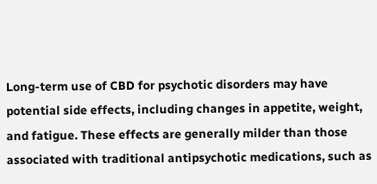Long-term use of CBD for psychotic disorders may have potential side effects, including changes in appetite, weight, and fatigue. These effects are generally milder than those associated with traditional antipsychotic medications, such as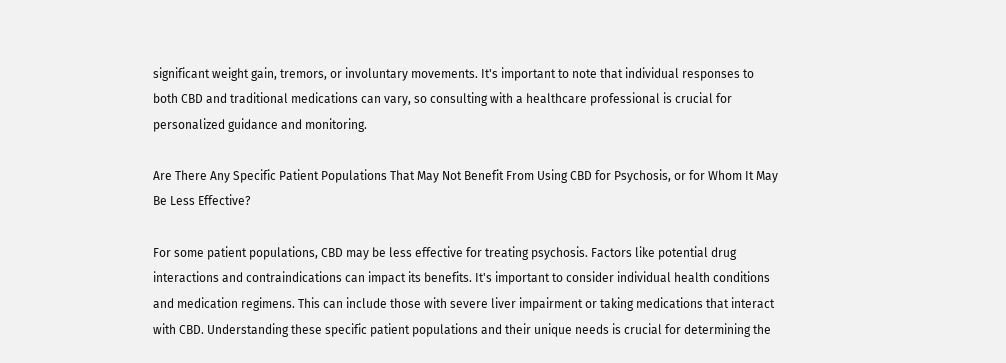significant weight gain, tremors, or involuntary movements. It's important to note that individual responses to both CBD and traditional medications can vary, so consulting with a healthcare professional is crucial for personalized guidance and monitoring.

Are There Any Specific Patient Populations That May Not Benefit From Using CBD for Psychosis, or for Whom It May Be Less Effective?

For some patient populations, CBD may be less effective for treating psychosis. Factors like potential drug interactions and contraindications can impact its benefits. It's important to consider individual health conditions and medication regimens. This can include those with severe liver impairment or taking medications that interact with CBD. Understanding these specific patient populations and their unique needs is crucial for determining the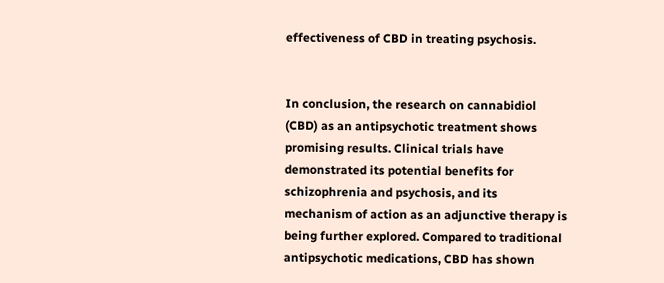effectiveness of CBD in treating psychosis.


In conclusion, the research on cannabidiol (CBD) as an antipsychotic treatment shows promising results. Clinical trials have demonstrated its potential benefits for schizophrenia and psychosis, and its mechanism of action as an adjunctive therapy is being further explored. Compared to traditional antipsychotic medications, CBD has shown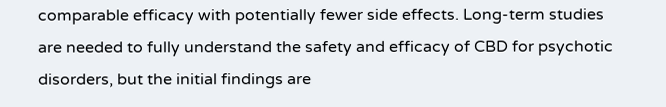comparable efficacy with potentially fewer side effects. Long-term studies are needed to fully understand the safety and efficacy of CBD for psychotic disorders, but the initial findings are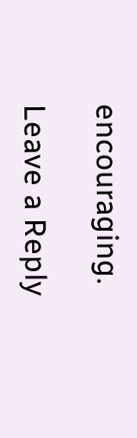encouraging.

Leave a Reply